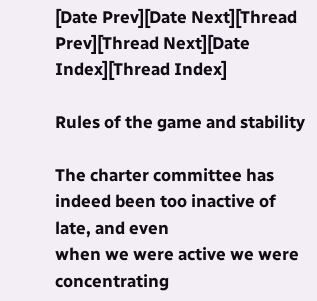[Date Prev][Date Next][Thread Prev][Thread Next][Date Index][Thread Index]

Rules of the game and stability

The charter committee has indeed been too inactive of late, and even
when we were active we were concentrating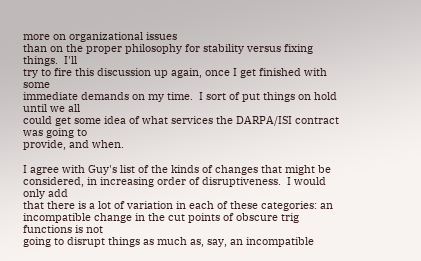more on organizational issues
than on the proper philosophy for stability versus fixing things.  I'll
try to fire this discussion up again, once I get finished with some
immediate demands on my time.  I sort of put things on hold until we all
could get some idea of what services the DARPA/ISI contract was going to
provide, and when.

I agree with Guy's list of the kinds of changes that might be
considered, in increasing order of disruptiveness.  I would only add
that there is a lot of variation in each of these categories: an
incompatible change in the cut points of obscure trig functions is not
going to disrupt things as much as, say, an incompatible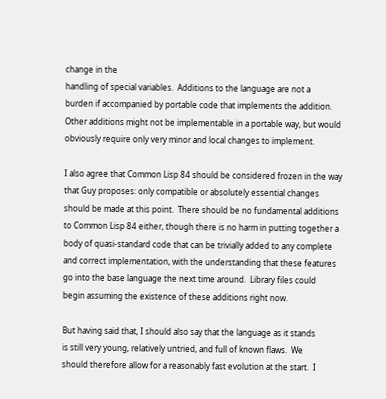change in the
handling of special variables.  Additions to the language are not a
burden if accompanied by portable code that implements the addition.
Other additions might not be implementable in a portable way, but would
obviously require only very minor and local changes to implement.

I also agree that Common Lisp 84 should be considered frozen in the way
that Guy proposes: only compatible or absolutely essential changes
should be made at this point.  There should be no fundamental additions
to Common Lisp 84 either, though there is no harm in putting together a
body of quasi-standard code that can be trivially added to any complete
and correct implementation, with the understanding that these features
go into the base language the next time around.  Library files could
begin assuming the existence of these additions right now.

But having said that, I should also say that the language as it stands
is still very young, relatively untried, and full of known flaws.  We
should therefore allow for a reasonably fast evolution at the start.  I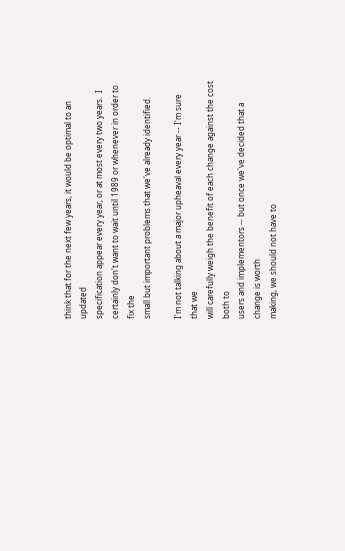think that for the next few years, it would be optimal to an updated
specification appear every year, or at most every two years.  I
certainly don't want to wait until 1989 or whenever in order to fix the
small but important problems that we've already identified.

I'm not talking about a major upheaval every year -- I'm sure that we
will carefully weigh the benefit of each change against the cost both to
users and implementors -- but once we've decided that a change is worth
making, we should not have to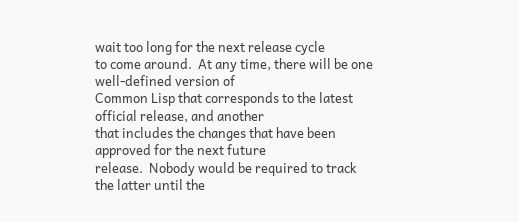wait too long for the next release cycle
to come around.  At any time, there will be one well-defined version of
Common Lisp that corresponds to the latest official release, and another
that includes the changes that have been approved for the next future
release.  Nobody would be required to track the latter until the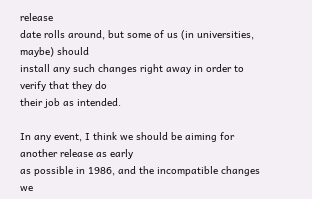release
date rolls around, but some of us (in universities, maybe) should
install any such changes right away in order to verify that they do
their job as intended.

In any event, I think we should be aiming for another release as early
as possible in 1986, and the incompatible changes we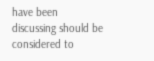have been
discussing should be considered to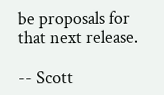be proposals for that next release.

-- Scott